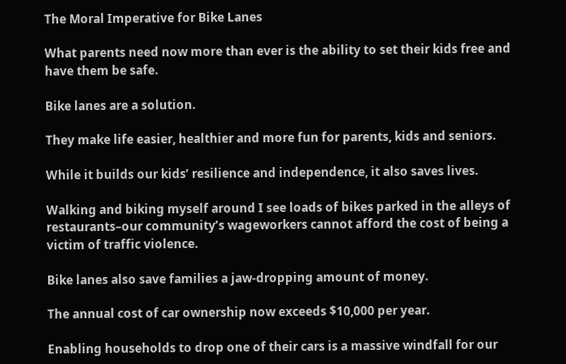The Moral Imperative for Bike Lanes

What parents need now more than ever is the ability to set their kids free and have them be safe.

Bike lanes are a solution.

They make life easier, healthier and more fun for parents, kids and seniors.

While it builds our kids’ resilience and independence, it also saves lives.

Walking and biking myself around I see loads of bikes parked in the alleys of restaurants–our community’s wageworkers cannot afford the cost of being a victim of traffic violence.

Bike lanes also save families a jaw-dropping amount of money.

The annual cost of car ownership now exceeds $10,000 per year.

Enabling households to drop one of their cars is a massive windfall for our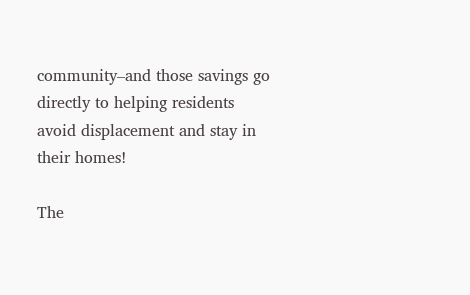community–and those savings go directly to helping residents avoid displacement and stay in their homes!

The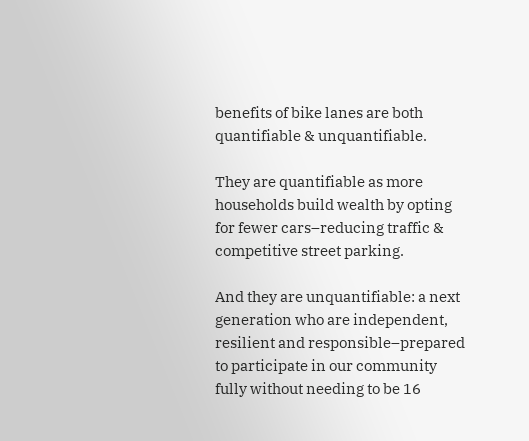benefits of bike lanes are both quantifiable & unquantifiable.

They are quantifiable as more households build wealth by opting for fewer cars–reducing traffic & competitive street parking.

And they are unquantifiable: a next generation who are independent, resilient and responsible–prepared to participate in our community fully without needing to be 16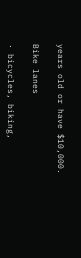years old or have $10,000.

Bike lanes

· bicycles, biking,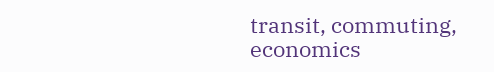transit, commuting, economics